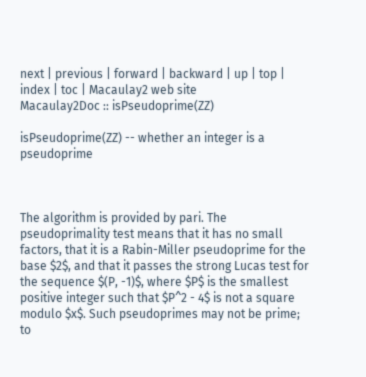next | previous | forward | backward | up | top | index | toc | Macaulay2 web site
Macaulay2Doc :: isPseudoprime(ZZ)

isPseudoprime(ZZ) -- whether an integer is a pseudoprime



The algorithm is provided by pari. The pseudoprimality test means that it has no small factors, that it is a Rabin-Miller pseudoprime for the base $2$, and that it passes the strong Lucas test for the sequence $(P, -1)$, where $P$ is the smallest positive integer such that $P^2 - 4$ is not a square modulo $x$. Such pseudoprimes may not be prime; to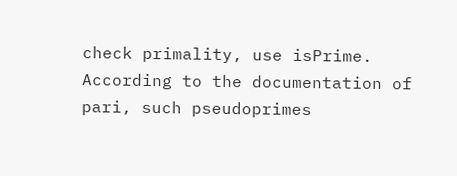check primality, use isPrime. According to the documentation of pari, such pseudoprimes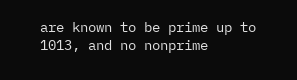are known to be prime up to 1013, and no nonprime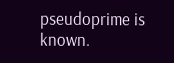pseudoprime is known.